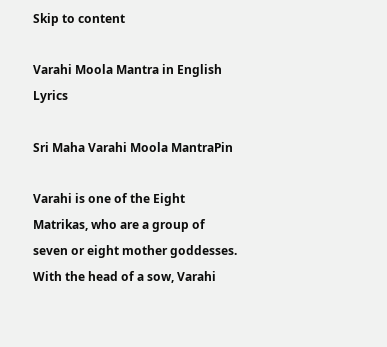Skip to content

Varahi Moola Mantra in English Lyrics

Sri Maha Varahi Moola MantraPin

Varahi is one of the Eight Matrikas, who are a group of seven or eight mother goddesses. With the head of a sow, Varahi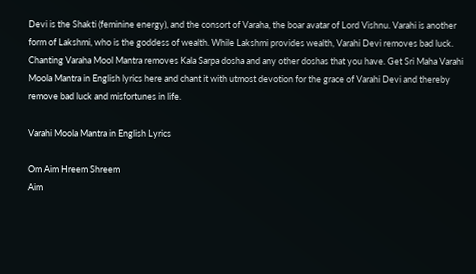Devi is the Shakti (feminine energy), and the consort of Varaha, the boar avatar of Lord Vishnu. Varahi is another form of Lakshmi, who is the goddess of wealth. While Lakshmi provides wealth, Varahi Devi removes bad luck. Chanting Varaha Mool Mantra removes Kala Sarpa dosha and any other doshas that you have. Get Sri Maha Varahi Moola Mantra in English lyrics here and chant it with utmost devotion for the grace of Varahi Devi and thereby remove bad luck and misfortunes in life.

Varahi Moola Mantra in English Lyrics

Om Aim Hreem Shreem
Aim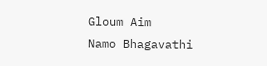Gloum Aim
Namo Bhagavathi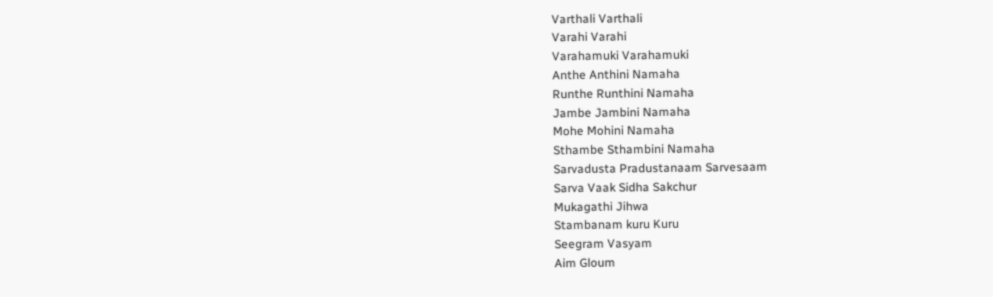Varthali Varthali
Varahi Varahi
Varahamuki Varahamuki
Anthe Anthini Namaha
Runthe Runthini Namaha
Jambe Jambini Namaha
Mohe Mohini Namaha
Sthambe Sthambini Namaha
Sarvadusta Pradustanaam Sarvesaam
Sarva Vaak Sidha Sakchur
Mukagathi Jihwa
Stambanam kuru Kuru
Seegram Vasyam
Aim Gloum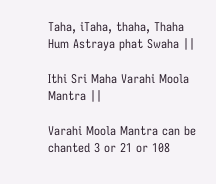Taha, iTaha, thaha, Thaha
Hum Astraya phat Swaha ||

Ithi Sri Maha Varahi Moola Mantra ||

Varahi Moola Mantra can be chanted 3 or 21 or 108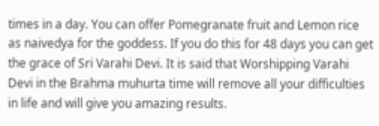times in a day. You can offer Pomegranate fruit and Lemon rice as naivedya for the goddess. If you do this for 48 days you can get the grace of Sri Varahi Devi. It is said that Worshipping Varahi Devi in the Brahma muhurta time will remove all your difficulties in life and will give you amazing results.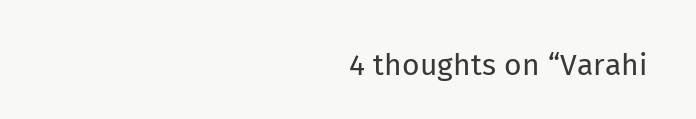4 thoughts on “Varahi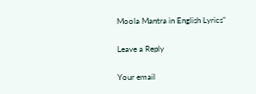Moola Mantra in English Lyrics”

Leave a Reply

Your email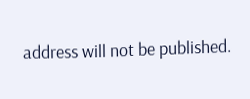address will not be published.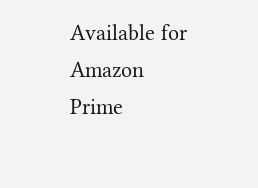Available for Amazon Prime